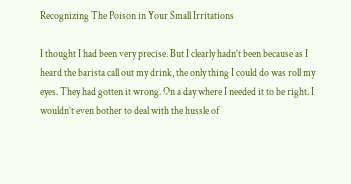Recognizing The Poison in Your Small Irritations

I thought I had been very precise. But I clearly hadn’t been because as I heard the barista call out my drink, the only thing I could do was roll my eyes. They had gotten it wrong. On a day where I needed it to be right. I wouldn’t even bother to deal with the hussle of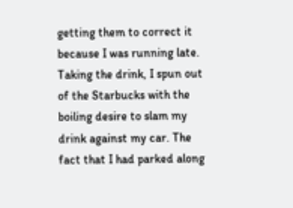getting them to correct it because I was running late. Taking the drink, I spun out of the Starbucks with the boiling desire to slam my drink against my car. The fact that I had parked along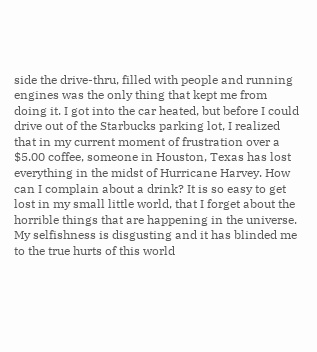side the drive-thru, filled with people and running engines was the only thing that kept me from doing it. I got into the car heated, but before I could drive out of the Starbucks parking lot, I realized that in my current moment of frustration over a $5.00 coffee, someone in Houston, Texas has lost everything in the midst of Hurricane Harvey. How can I complain about a drink? It is so easy to get lost in my small little world, that I forget about the horrible things that are happening in the universe. My selfishness is disgusting and it has blinded me to the true hurts of this world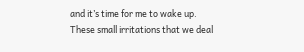and it’s time for me to wake up. These small irritations that we deal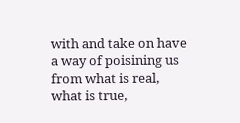with and take on have a way of poisining us from what is real, what is true,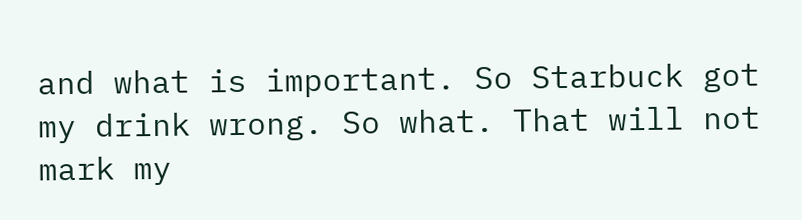and what is important. So Starbuck got my drink wrong. So what. That will not mark my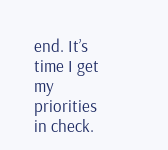end. It’s time I get my priorities in check.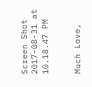Screen Shot 2017-08-31 at 10.18.47 PM


Much Love,